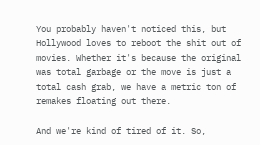You probably haven't noticed this, but Hollywood loves to reboot the shit out of movies. Whether it's because the original was total garbage or the move is just a total cash grab, we have a metric ton of remakes floating out there.

And we're kind of tired of it. So,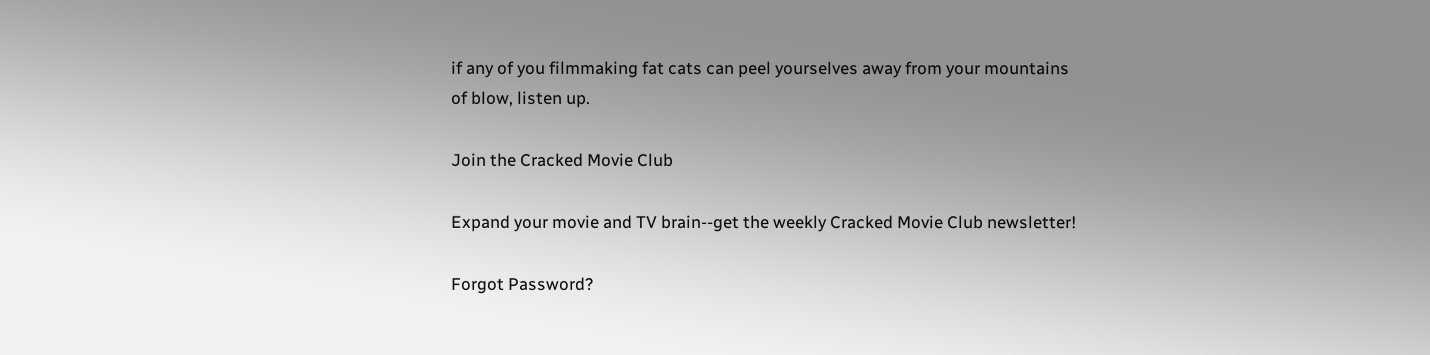if any of you filmmaking fat cats can peel yourselves away from your mountains of blow, listen up.

Join the Cracked Movie Club

Expand your movie and TV brain--get the weekly Cracked Movie Club newsletter!

Forgot Password?